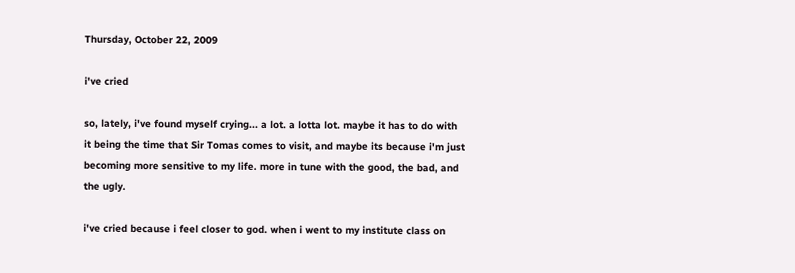Thursday, October 22, 2009

i've cried

so, lately, i've found myself crying... a lot. a lotta lot. maybe it has to do with it being the time that Sir Tomas comes to visit, and maybe its because i'm just becoming more sensitive to my life. more in tune with the good, the bad, and the ugly.

i've cried because i feel closer to god. when i went to my institute class on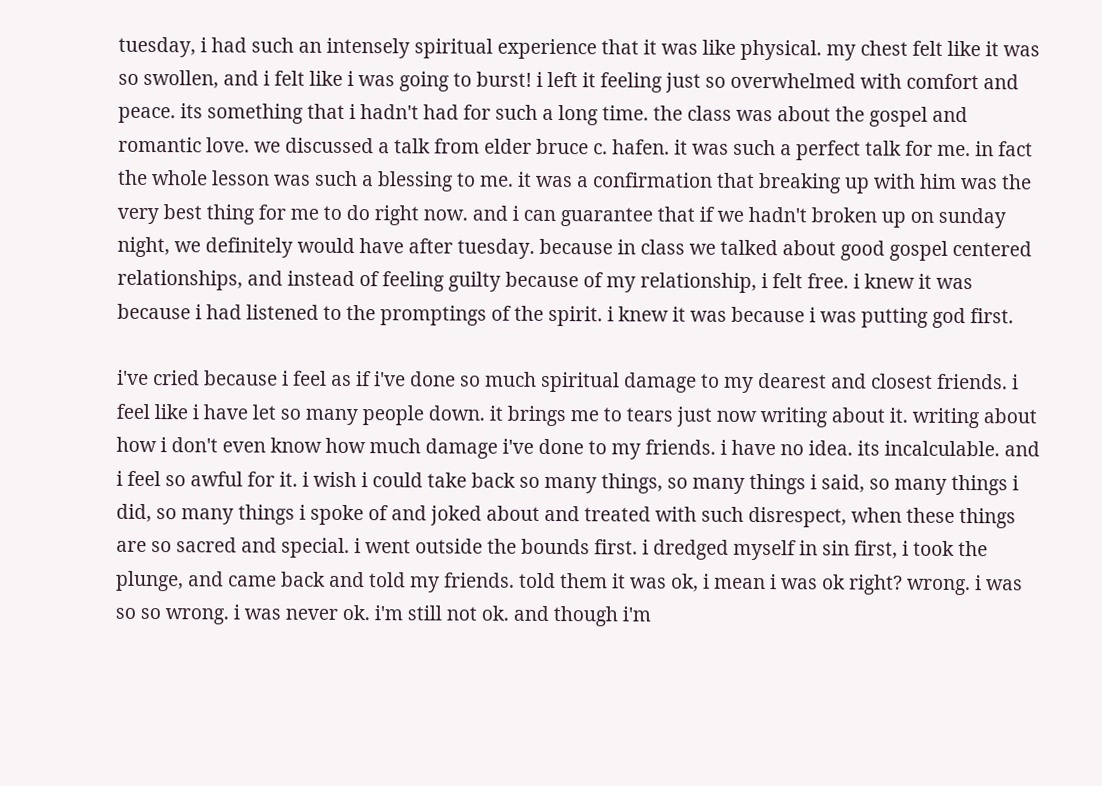tuesday, i had such an intensely spiritual experience that it was like physical. my chest felt like it was so swollen, and i felt like i was going to burst! i left it feeling just so overwhelmed with comfort and peace. its something that i hadn't had for such a long time. the class was about the gospel and romantic love. we discussed a talk from elder bruce c. hafen. it was such a perfect talk for me. in fact the whole lesson was such a blessing to me. it was a confirmation that breaking up with him was the very best thing for me to do right now. and i can guarantee that if we hadn't broken up on sunday night, we definitely would have after tuesday. because in class we talked about good gospel centered relationships, and instead of feeling guilty because of my relationship, i felt free. i knew it was because i had listened to the promptings of the spirit. i knew it was because i was putting god first.

i've cried because i feel as if i've done so much spiritual damage to my dearest and closest friends. i feel like i have let so many people down. it brings me to tears just now writing about it. writing about how i don't even know how much damage i've done to my friends. i have no idea. its incalculable. and i feel so awful for it. i wish i could take back so many things, so many things i said, so many things i did, so many things i spoke of and joked about and treated with such disrespect, when these things are so sacred and special. i went outside the bounds first. i dredged myself in sin first, i took the plunge, and came back and told my friends. told them it was ok, i mean i was ok right? wrong. i was so so wrong. i was never ok. i'm still not ok. and though i'm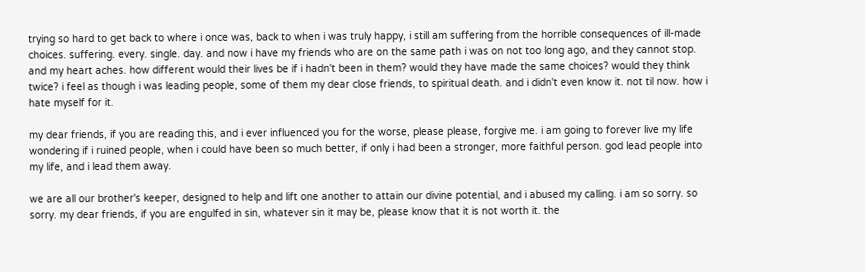trying so hard to get back to where i once was, back to when i was truly happy, i still am suffering from the horrible consequences of ill-made choices. suffering. every. single. day. and now i have my friends who are on the same path i was on not too long ago, and they cannot stop. and my heart aches. how different would their lives be if i hadn't been in them? would they have made the same choices? would they think twice? i feel as though i was leading people, some of them my dear close friends, to spiritual death. and i didn't even know it. not til now. how i hate myself for it.

my dear friends, if you are reading this, and i ever influenced you for the worse, please please, forgive me. i am going to forever live my life wondering if i ruined people, when i could have been so much better, if only i had been a stronger, more faithful person. god lead people into my life, and i lead them away.

we are all our brother's keeper, designed to help and lift one another to attain our divine potential, and i abused my calling. i am so sorry. so sorry. my dear friends, if you are engulfed in sin, whatever sin it may be, please know that it is not worth it. the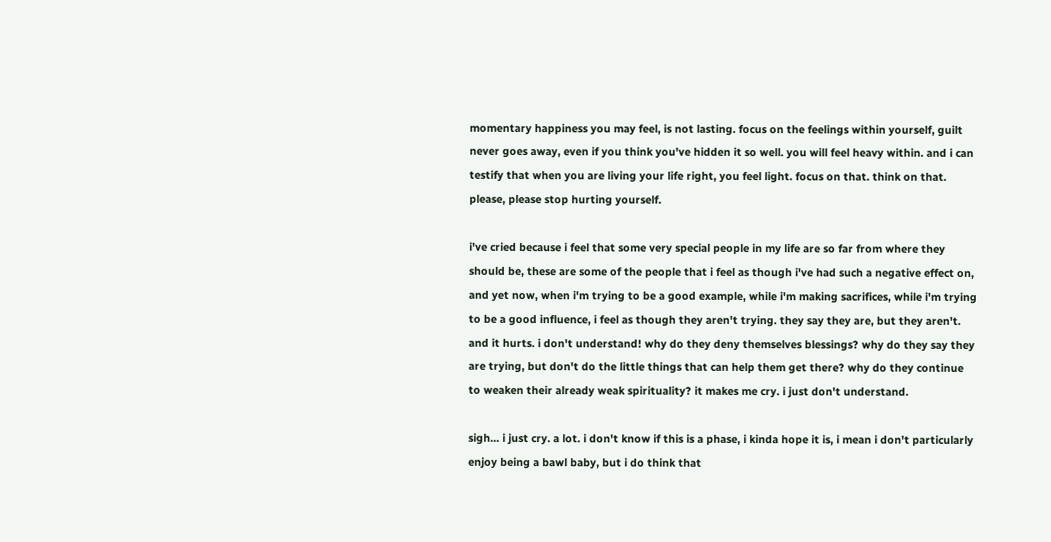momentary happiness you may feel, is not lasting. focus on the feelings within yourself, guilt never goes away, even if you think you've hidden it so well. you will feel heavy within. and i can testify that when you are living your life right, you feel light. focus on that. think on that. please, please stop hurting yourself.

i've cried because i feel that some very special people in my life are so far from where they should be, these are some of the people that i feel as though i've had such a negative effect on, and yet now, when i'm trying to be a good example, while i'm making sacrifices, while i'm trying to be a good influence, i feel as though they aren't trying. they say they are, but they aren't. and it hurts. i don't understand! why do they deny themselves blessings? why do they say they are trying, but don't do the little things that can help them get there? why do they continue to weaken their already weak spirituality? it makes me cry. i just don't understand.

sigh... i just cry. a lot. i don't know if this is a phase, i kinda hope it is, i mean i don't particularly enjoy being a bawl baby, but i do think that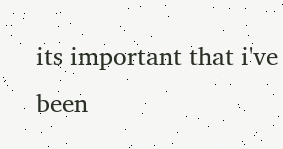its important that i've been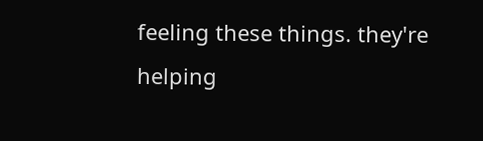feeling these things. they're helping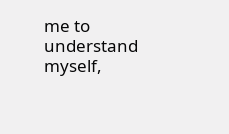me to understand myself,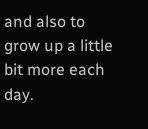and also to grow up a little bit more each day.